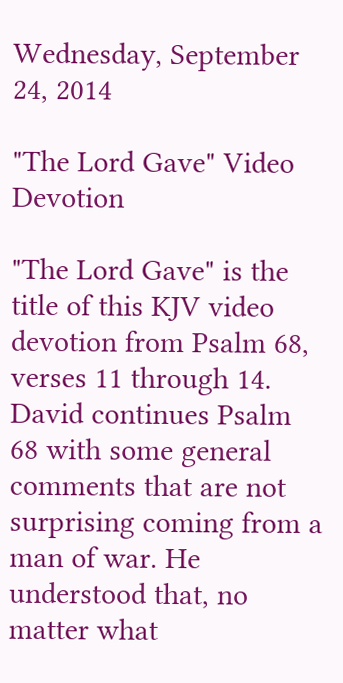Wednesday, September 24, 2014

"The Lord Gave" Video Devotion

"The Lord Gave" is the title of this KJV video devotion from Psalm 68, verses 11 through 14.  David continues Psalm 68 with some general comments that are not surprising coming from a man of war. He understood that, no matter what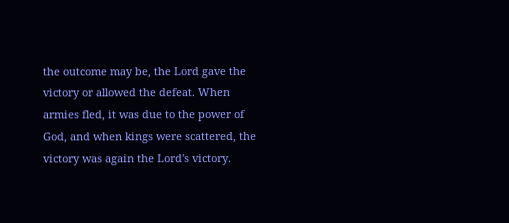the outcome may be, the Lord gave the victory or allowed the defeat. When armies fled, it was due to the power of God, and when kings were scattered, the victory was again the Lord's victory.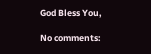God Bless You,

No comments: